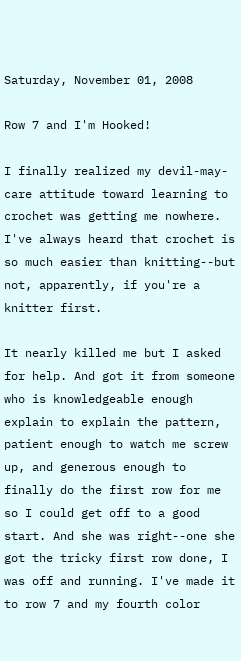Saturday, November 01, 2008

Row 7 and I'm Hooked!

I finally realized my devil-may-care attitude toward learning to crochet was getting me nowhere. I've always heard that crochet is so much easier than knitting--but not, apparently, if you're a knitter first.

It nearly killed me but I asked for help. And got it from someone who is knowledgeable enough explain to explain the pattern, patient enough to watch me screw up, and generous enough to finally do the first row for me so I could get off to a good start. And she was right--one she got the tricky first row done, I was off and running. I've made it to row 7 and my fourth color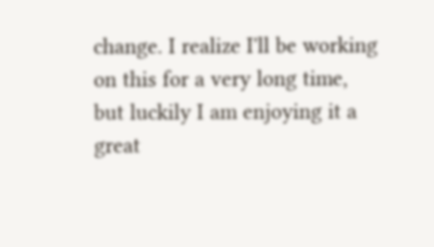change. I realize I'll be working on this for a very long time, but luckily I am enjoying it a great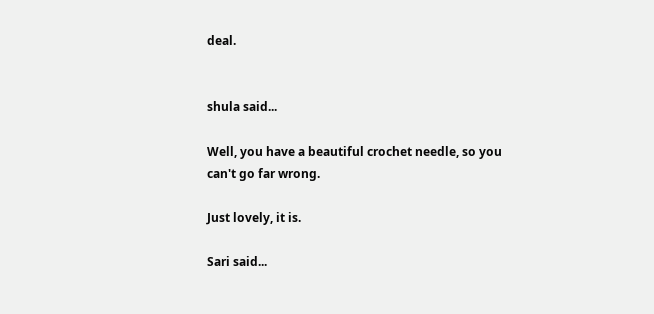deal.


shula said...

Well, you have a beautiful crochet needle, so you can't go far wrong.

Just lovely, it is.

Sari said...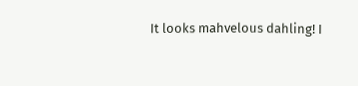It looks mahvelous dahling! I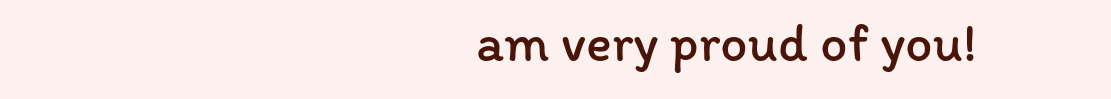am very proud of you!